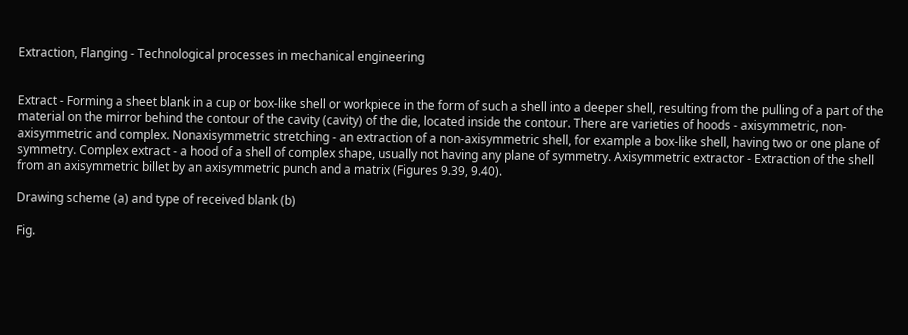Extraction, Flanging - Technological processes in mechanical engineering


Extract - Forming a sheet blank in a cup or box-like shell or workpiece in the form of such a shell into a deeper shell, resulting from the pulling of a part of the material on the mirror behind the contour of the cavity (cavity) of the die, located inside the contour. There are varieties of hoods - axisymmetric, non-axisymmetric and complex. Nonaxisymmetric stretching - an extraction of a non-axisymmetric shell, for example a box-like shell, having two or one plane of symmetry. Complex extract - a hood of a shell of complex shape, usually not having any plane of symmetry. Axisymmetric extractor - Extraction of the shell from an axisymmetric billet by an axisymmetric punch and a matrix (Figures 9.39, 9.40).

Drawing scheme (a) and type of received blank (b)

Fig.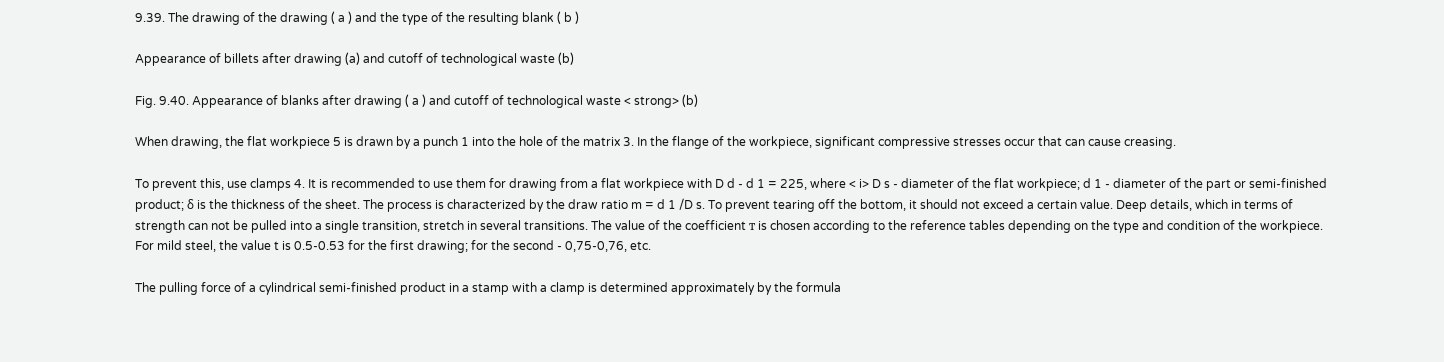9.39. The drawing of the drawing ( a ) and the type of the resulting blank ( b )

Appearance of billets after drawing (a) and cutoff of technological waste (b)

Fig. 9.40. Appearance of blanks after drawing ( a ) and cutoff of technological waste < strong> (b)

When drawing, the flat workpiece 5 is drawn by a punch 1 into the hole of the matrix 3. In the flange of the workpiece, significant compressive stresses occur that can cause creasing.

To prevent this, use clamps 4. It is recommended to use them for drawing from a flat workpiece with D d - d 1 = 225, where < i> D s - diameter of the flat workpiece; d 1 - diameter of the part or semi-finished product; δ is the thickness of the sheet. The process is characterized by the draw ratio m = d 1 /D s. To prevent tearing off the bottom, it should not exceed a certain value. Deep details, which in terms of strength can not be pulled into a single transition, stretch in several transitions. The value of the coefficient т is chosen according to the reference tables depending on the type and condition of the workpiece. For mild steel, the value t is 0.5-0.53 for the first drawing; for the second - 0,75-0,76, etc.

The pulling force of a cylindrical semi-finished product in a stamp with a clamp is determined approximately by the formula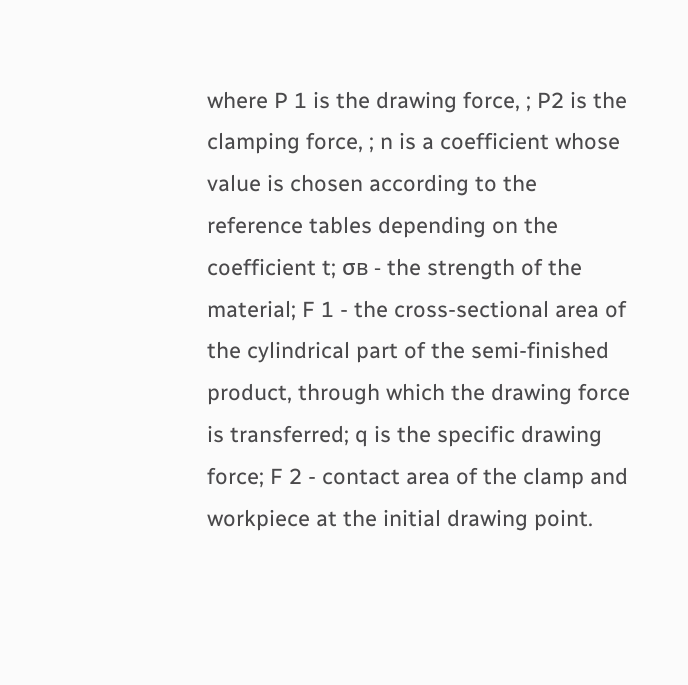where P 1 is the drawing force, ; P2 is the clamping force, ; n is a coefficient whose value is chosen according to the reference tables depending on the coefficient t; σв - the strength of the material; F 1 - the cross-sectional area of the cylindrical part of the semi-finished product, through which the drawing force is transferred; q is the specific drawing force; F 2 - contact area of the clamp and workpiece at the initial drawing point.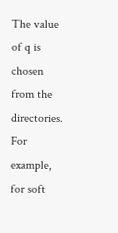The value of q is chosen from the directories. For example, for soft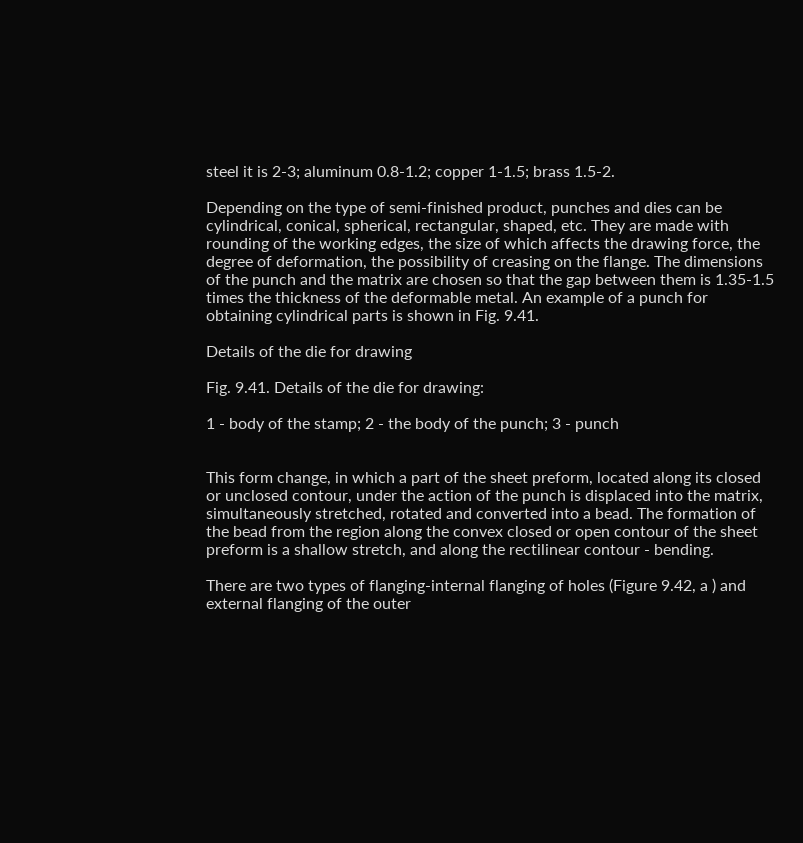steel it is 2-3; aluminum 0.8-1.2; copper 1-1.5; brass 1.5-2.

Depending on the type of semi-finished product, punches and dies can be cylindrical, conical, spherical, rectangular, shaped, etc. They are made with rounding of the working edges, the size of which affects the drawing force, the degree of deformation, the possibility of creasing on the flange. The dimensions of the punch and the matrix are chosen so that the gap between them is 1.35-1.5 times the thickness of the deformable metal. An example of a punch for obtaining cylindrical parts is shown in Fig. 9.41.

Details of the die for drawing

Fig. 9.41. Details of the die for drawing:

1 - body of the stamp; 2 - the body of the punch; 3 - punch


This form change, in which a part of the sheet preform, located along its closed or unclosed contour, under the action of the punch is displaced into the matrix, simultaneously stretched, rotated and converted into a bead. The formation of the bead from the region along the convex closed or open contour of the sheet preform is a shallow stretch, and along the rectilinear contour - bending.

There are two types of flanging-internal flanging of holes (Figure 9.42, a ) and external flanging of the outer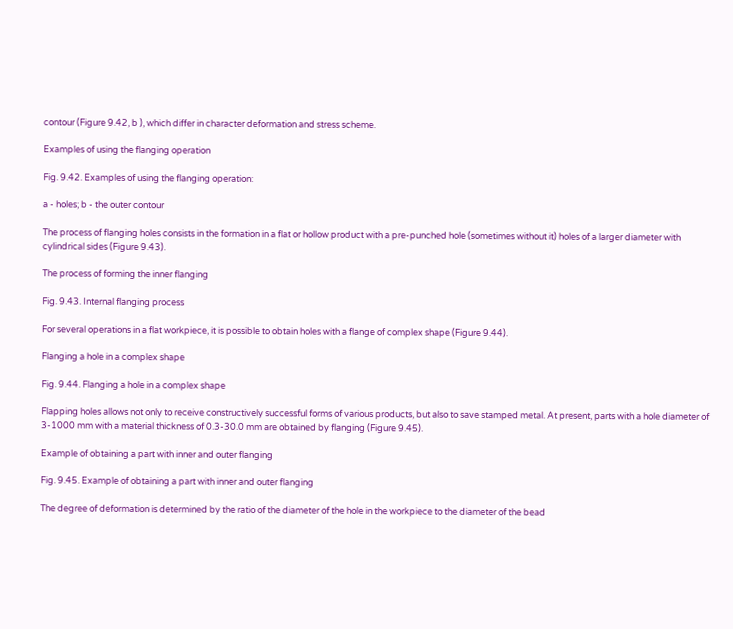contour (Figure 9.42, b ), which differ in character deformation and stress scheme.

Examples of using the flanging operation

Fig. 9.42. Examples of using the flanging operation:

a - holes; b - the outer contour

The process of flanging holes consists in the formation in a flat or hollow product with a pre-punched hole (sometimes without it) holes of a larger diameter with cylindrical sides (Figure 9.43).

The process of forming the inner flanging

Fig. 9.43. Internal flanging process

For several operations in a flat workpiece, it is possible to obtain holes with a flange of complex shape (Figure 9.44).

Flanging a hole in a complex shape

Fig. 9.44. Flanging a hole in a complex shape

Flapping holes allows not only to receive constructively successful forms of various products, but also to save stamped metal. At present, parts with a hole diameter of 3-1000 mm with a material thickness of 0.3-30.0 mm are obtained by flanging (Figure 9.45).

Example of obtaining a part with inner and outer flanging

Fig. 9.45. Example of obtaining a part with inner and outer flanging

The degree of deformation is determined by the ratio of the diameter of the hole in the workpiece to the diameter of the bead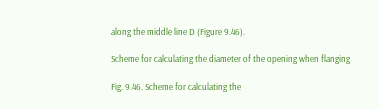along the middle line D (Figure 9.46).

Scheme for calculating the diameter of the opening when flanging

Fig. 9.46. Scheme for calculating the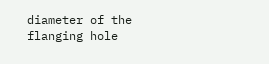diameter of the flanging hole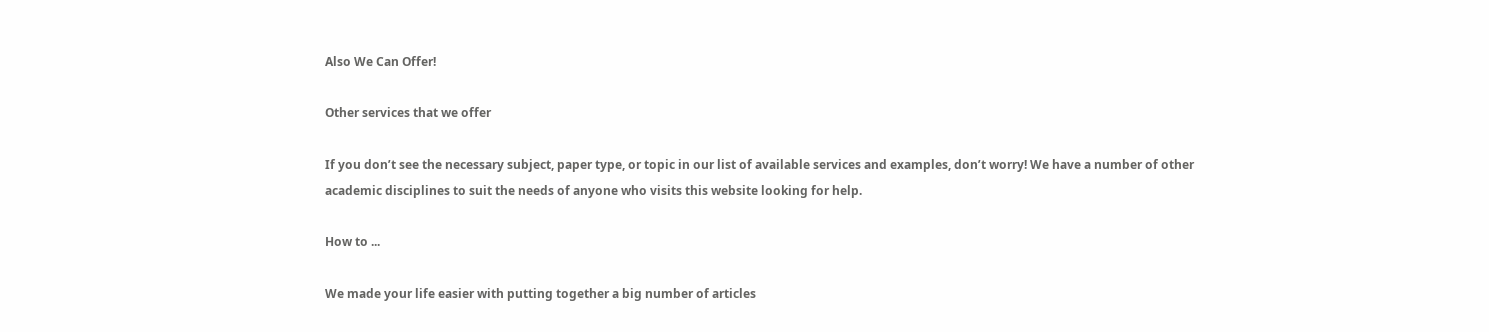Also We Can Offer!

Other services that we offer

If you don’t see the necessary subject, paper type, or topic in our list of available services and examples, don’t worry! We have a number of other academic disciplines to suit the needs of anyone who visits this website looking for help.

How to ...

We made your life easier with putting together a big number of articles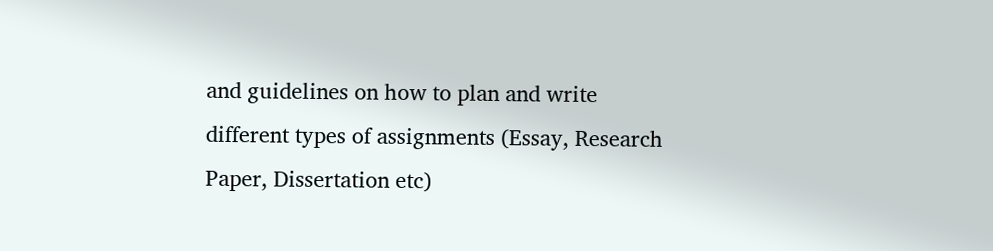and guidelines on how to plan and write different types of assignments (Essay, Research Paper, Dissertation etc)